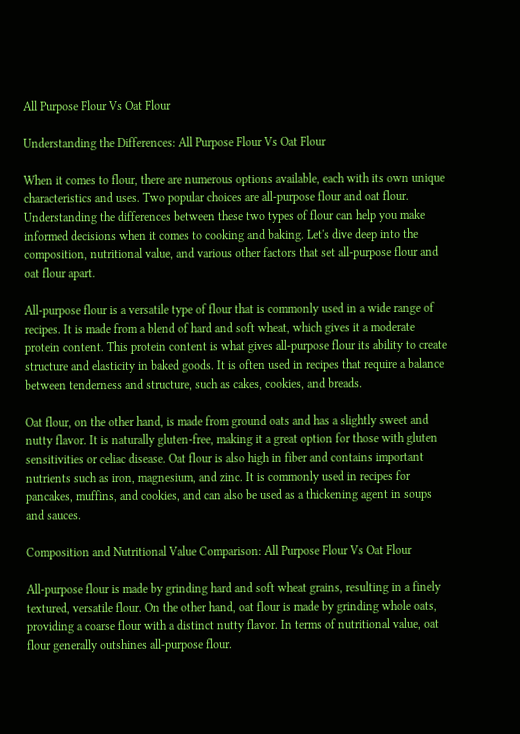All Purpose Flour Vs Oat Flour

Understanding the Differences: All Purpose Flour Vs Oat Flour

When it comes to flour, there are numerous options available, each with its own unique characteristics and uses. Two popular choices are all-purpose flour and oat flour. Understanding the differences between these two types of flour can help you make informed decisions when it comes to cooking and baking. Let's dive deep into the composition, nutritional value, and various other factors that set all-purpose flour and oat flour apart.

All-purpose flour is a versatile type of flour that is commonly used in a wide range of recipes. It is made from a blend of hard and soft wheat, which gives it a moderate protein content. This protein content is what gives all-purpose flour its ability to create structure and elasticity in baked goods. It is often used in recipes that require a balance between tenderness and structure, such as cakes, cookies, and breads.

Oat flour, on the other hand, is made from ground oats and has a slightly sweet and nutty flavor. It is naturally gluten-free, making it a great option for those with gluten sensitivities or celiac disease. Oat flour is also high in fiber and contains important nutrients such as iron, magnesium, and zinc. It is commonly used in recipes for pancakes, muffins, and cookies, and can also be used as a thickening agent in soups and sauces.

Composition and Nutritional Value Comparison: All Purpose Flour Vs Oat Flour

All-purpose flour is made by grinding hard and soft wheat grains, resulting in a finely textured, versatile flour. On the other hand, oat flour is made by grinding whole oats, providing a coarse flour with a distinct nutty flavor. In terms of nutritional value, oat flour generally outshines all-purpose flour.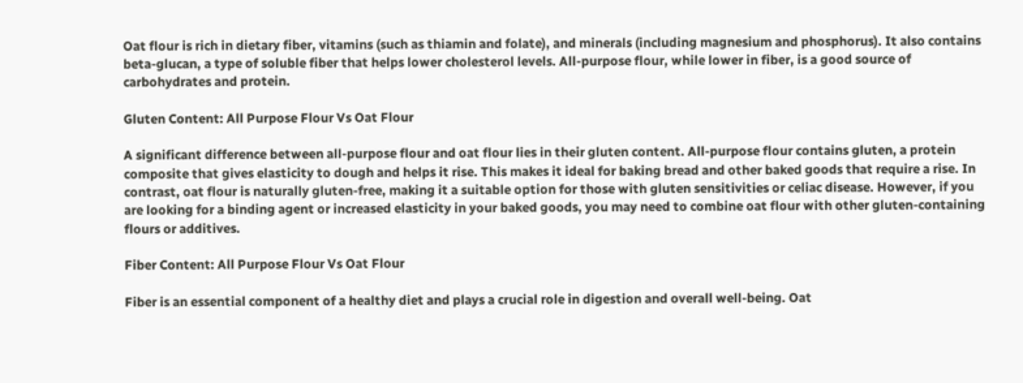Oat flour is rich in dietary fiber, vitamins (such as thiamin and folate), and minerals (including magnesium and phosphorus). It also contains beta-glucan, a type of soluble fiber that helps lower cholesterol levels. All-purpose flour, while lower in fiber, is a good source of carbohydrates and protein.

Gluten Content: All Purpose Flour Vs Oat Flour

A significant difference between all-purpose flour and oat flour lies in their gluten content. All-purpose flour contains gluten, a protein composite that gives elasticity to dough and helps it rise. This makes it ideal for baking bread and other baked goods that require a rise. In contrast, oat flour is naturally gluten-free, making it a suitable option for those with gluten sensitivities or celiac disease. However, if you are looking for a binding agent or increased elasticity in your baked goods, you may need to combine oat flour with other gluten-containing flours or additives.

Fiber Content: All Purpose Flour Vs Oat Flour

Fiber is an essential component of a healthy diet and plays a crucial role in digestion and overall well-being. Oat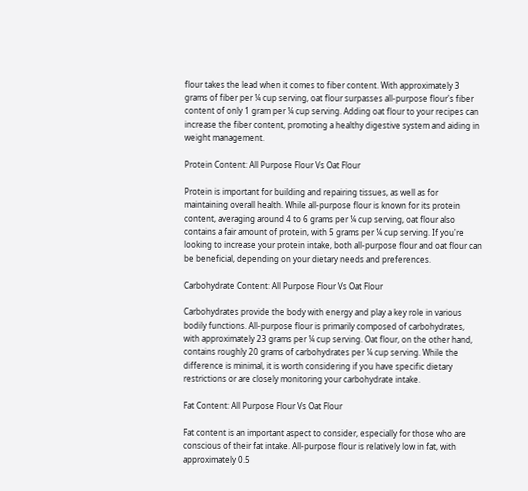flour takes the lead when it comes to fiber content. With approximately 3 grams of fiber per ¼ cup serving, oat flour surpasses all-purpose flour's fiber content of only 1 gram per ¼ cup serving. Adding oat flour to your recipes can increase the fiber content, promoting a healthy digestive system and aiding in weight management.

Protein Content: All Purpose Flour Vs Oat Flour

Protein is important for building and repairing tissues, as well as for maintaining overall health. While all-purpose flour is known for its protein content, averaging around 4 to 6 grams per ¼ cup serving, oat flour also contains a fair amount of protein, with 5 grams per ¼ cup serving. If you're looking to increase your protein intake, both all-purpose flour and oat flour can be beneficial, depending on your dietary needs and preferences.

Carbohydrate Content: All Purpose Flour Vs Oat Flour

Carbohydrates provide the body with energy and play a key role in various bodily functions. All-purpose flour is primarily composed of carbohydrates, with approximately 23 grams per ¼ cup serving. Oat flour, on the other hand, contains roughly 20 grams of carbohydrates per ¼ cup serving. While the difference is minimal, it is worth considering if you have specific dietary restrictions or are closely monitoring your carbohydrate intake.

Fat Content: All Purpose Flour Vs Oat Flour

Fat content is an important aspect to consider, especially for those who are conscious of their fat intake. All-purpose flour is relatively low in fat, with approximately 0.5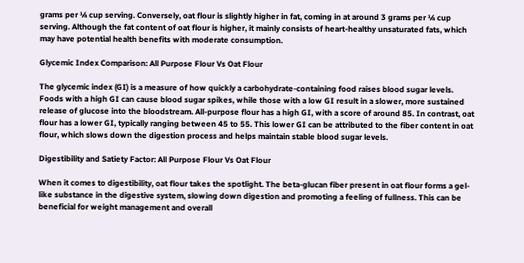grams per ¼ cup serving. Conversely, oat flour is slightly higher in fat, coming in at around 3 grams per ¼ cup serving. Although the fat content of oat flour is higher, it mainly consists of heart-healthy unsaturated fats, which may have potential health benefits with moderate consumption.

Glycemic Index Comparison: All Purpose Flour Vs Oat Flour

The glycemic index (GI) is a measure of how quickly a carbohydrate-containing food raises blood sugar levels. Foods with a high GI can cause blood sugar spikes, while those with a low GI result in a slower, more sustained release of glucose into the bloodstream. All-purpose flour has a high GI, with a score of around 85. In contrast, oat flour has a lower GI, typically ranging between 45 to 55. This lower GI can be attributed to the fiber content in oat flour, which slows down the digestion process and helps maintain stable blood sugar levels.

Digestibility and Satiety Factor: All Purpose Flour Vs Oat Flour

When it comes to digestibility, oat flour takes the spotlight. The beta-glucan fiber present in oat flour forms a gel-like substance in the digestive system, slowing down digestion and promoting a feeling of fullness. This can be beneficial for weight management and overall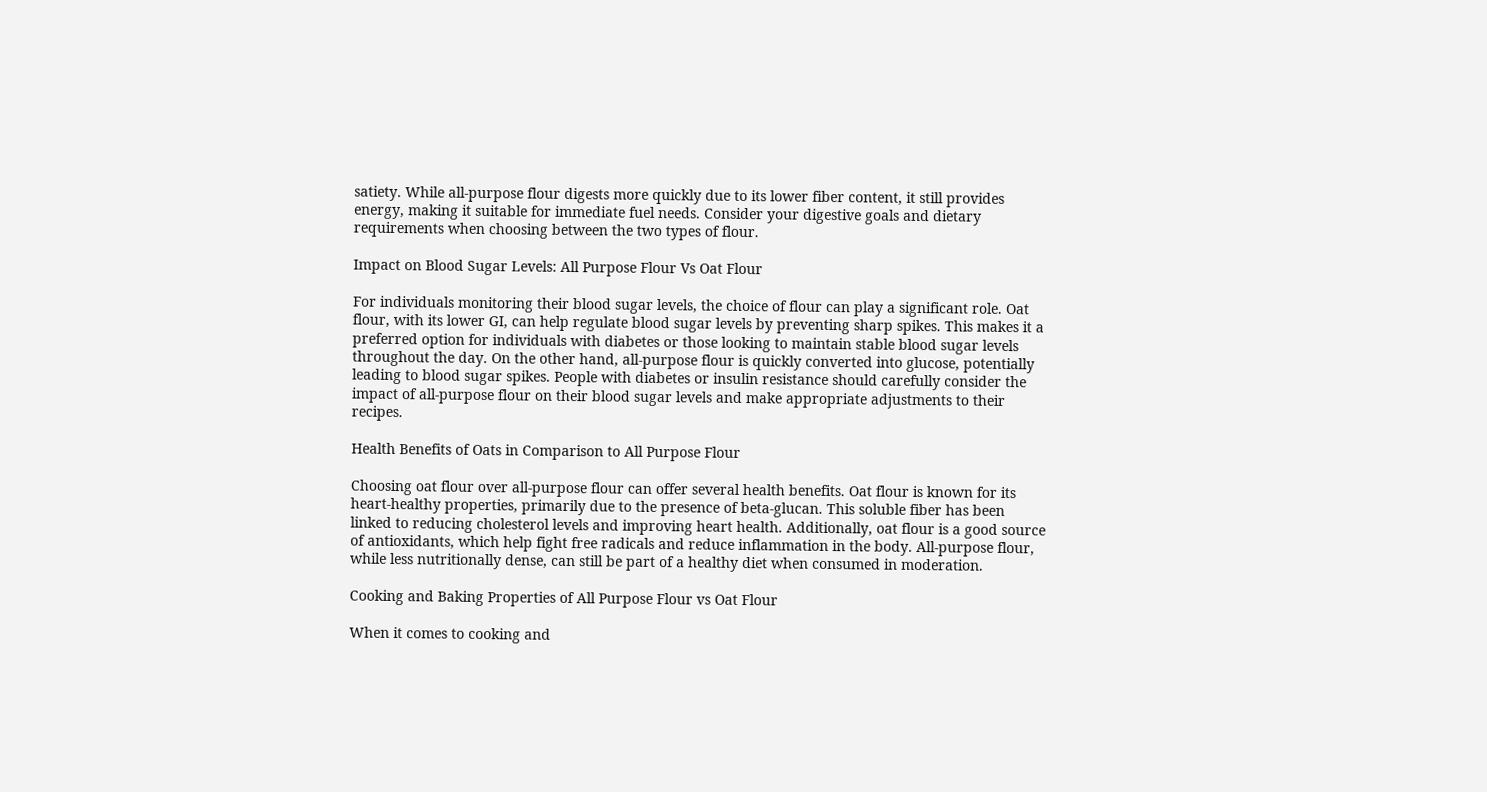satiety. While all-purpose flour digests more quickly due to its lower fiber content, it still provides energy, making it suitable for immediate fuel needs. Consider your digestive goals and dietary requirements when choosing between the two types of flour.

Impact on Blood Sugar Levels: All Purpose Flour Vs Oat Flour

For individuals monitoring their blood sugar levels, the choice of flour can play a significant role. Oat flour, with its lower GI, can help regulate blood sugar levels by preventing sharp spikes. This makes it a preferred option for individuals with diabetes or those looking to maintain stable blood sugar levels throughout the day. On the other hand, all-purpose flour is quickly converted into glucose, potentially leading to blood sugar spikes. People with diabetes or insulin resistance should carefully consider the impact of all-purpose flour on their blood sugar levels and make appropriate adjustments to their recipes.

Health Benefits of Oats in Comparison to All Purpose Flour

Choosing oat flour over all-purpose flour can offer several health benefits. Oat flour is known for its heart-healthy properties, primarily due to the presence of beta-glucan. This soluble fiber has been linked to reducing cholesterol levels and improving heart health. Additionally, oat flour is a good source of antioxidants, which help fight free radicals and reduce inflammation in the body. All-purpose flour, while less nutritionally dense, can still be part of a healthy diet when consumed in moderation.

Cooking and Baking Properties of All Purpose Flour vs Oat Flour

When it comes to cooking and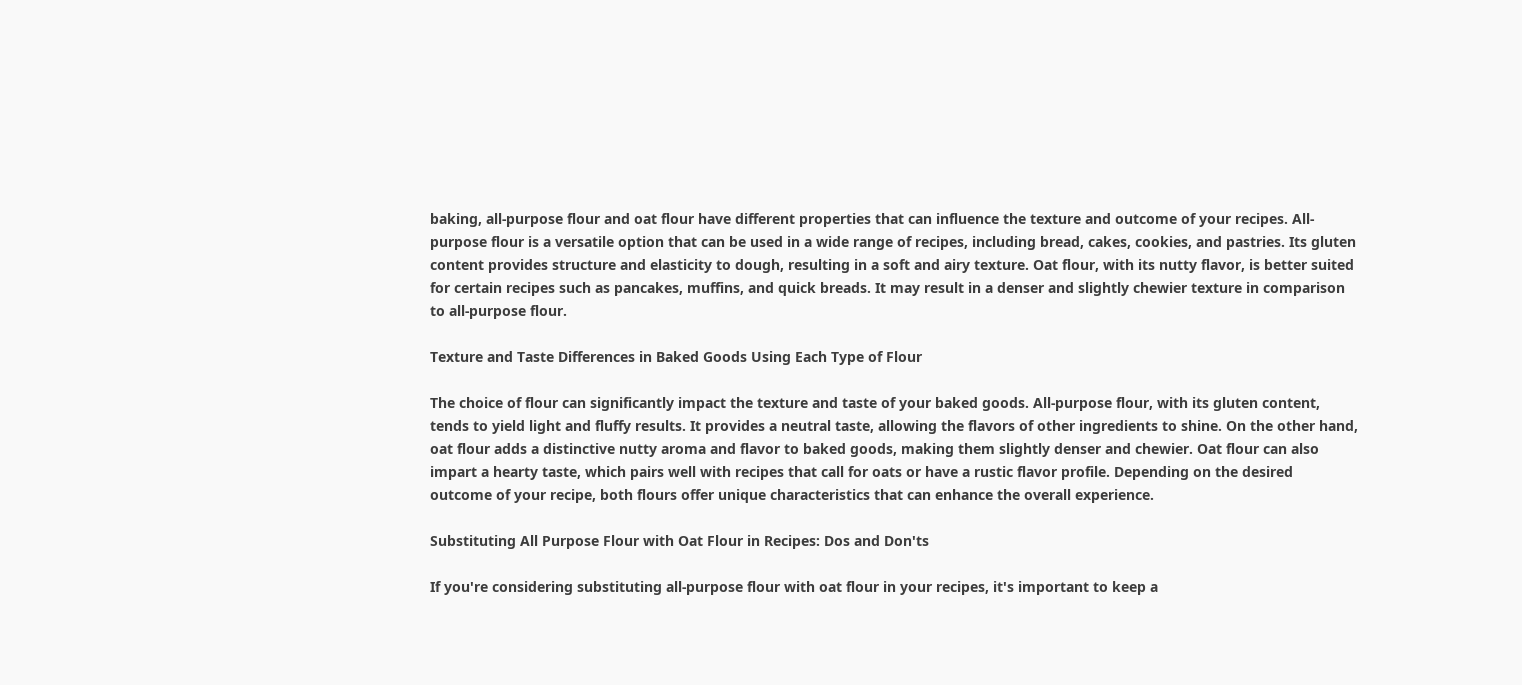baking, all-purpose flour and oat flour have different properties that can influence the texture and outcome of your recipes. All-purpose flour is a versatile option that can be used in a wide range of recipes, including bread, cakes, cookies, and pastries. Its gluten content provides structure and elasticity to dough, resulting in a soft and airy texture. Oat flour, with its nutty flavor, is better suited for certain recipes such as pancakes, muffins, and quick breads. It may result in a denser and slightly chewier texture in comparison to all-purpose flour.

Texture and Taste Differences in Baked Goods Using Each Type of Flour

The choice of flour can significantly impact the texture and taste of your baked goods. All-purpose flour, with its gluten content, tends to yield light and fluffy results. It provides a neutral taste, allowing the flavors of other ingredients to shine. On the other hand, oat flour adds a distinctive nutty aroma and flavor to baked goods, making them slightly denser and chewier. Oat flour can also impart a hearty taste, which pairs well with recipes that call for oats or have a rustic flavor profile. Depending on the desired outcome of your recipe, both flours offer unique characteristics that can enhance the overall experience.

Substituting All Purpose Flour with Oat Flour in Recipes: Dos and Don'ts

If you're considering substituting all-purpose flour with oat flour in your recipes, it's important to keep a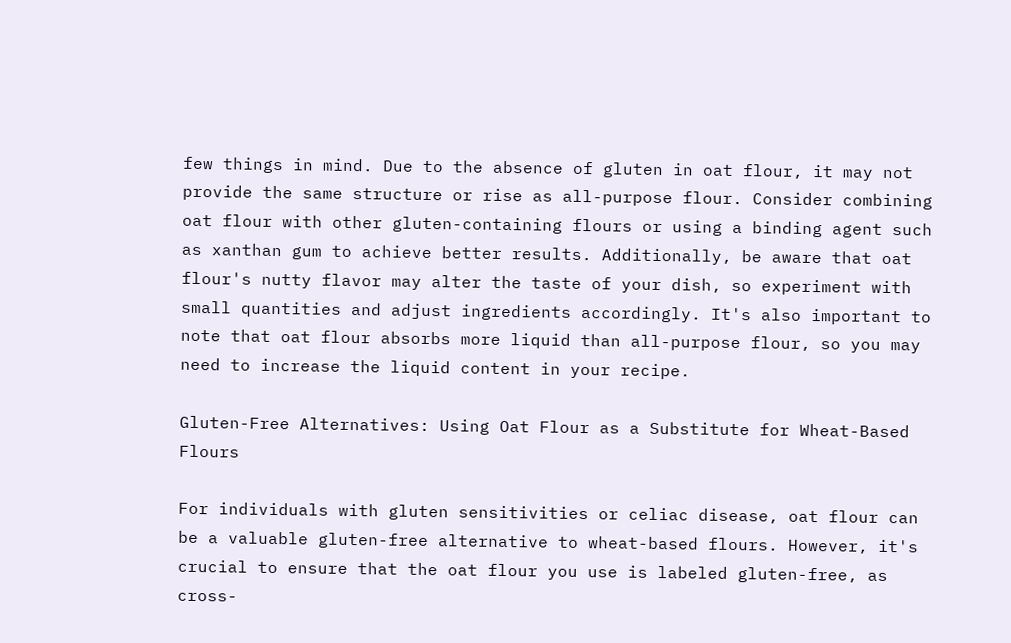few things in mind. Due to the absence of gluten in oat flour, it may not provide the same structure or rise as all-purpose flour. Consider combining oat flour with other gluten-containing flours or using a binding agent such as xanthan gum to achieve better results. Additionally, be aware that oat flour's nutty flavor may alter the taste of your dish, so experiment with small quantities and adjust ingredients accordingly. It's also important to note that oat flour absorbs more liquid than all-purpose flour, so you may need to increase the liquid content in your recipe.

Gluten-Free Alternatives: Using Oat Flour as a Substitute for Wheat-Based Flours

For individuals with gluten sensitivities or celiac disease, oat flour can be a valuable gluten-free alternative to wheat-based flours. However, it's crucial to ensure that the oat flour you use is labeled gluten-free, as cross-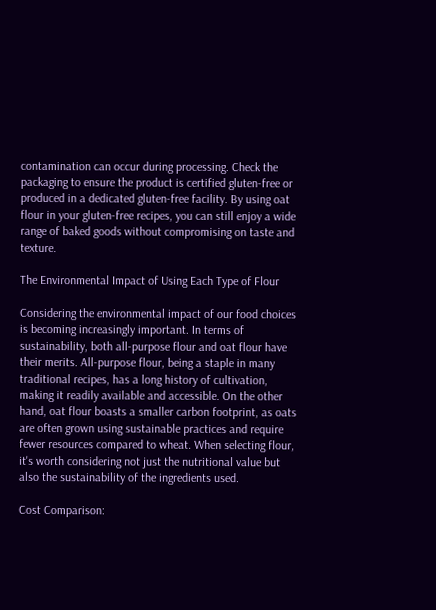contamination can occur during processing. Check the packaging to ensure the product is certified gluten-free or produced in a dedicated gluten-free facility. By using oat flour in your gluten-free recipes, you can still enjoy a wide range of baked goods without compromising on taste and texture.

The Environmental Impact of Using Each Type of Flour

Considering the environmental impact of our food choices is becoming increasingly important. In terms of sustainability, both all-purpose flour and oat flour have their merits. All-purpose flour, being a staple in many traditional recipes, has a long history of cultivation, making it readily available and accessible. On the other hand, oat flour boasts a smaller carbon footprint, as oats are often grown using sustainable practices and require fewer resources compared to wheat. When selecting flour, it's worth considering not just the nutritional value but also the sustainability of the ingredients used.

Cost Comparison: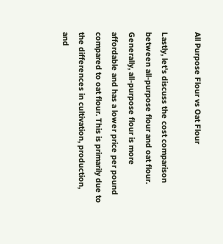All Purpose Flour vs Oat Flour

Lastly, let's discuss the cost comparison between all-purpose flour and oat flour. Generally, all-purpose flour is more affordable and has a lower price per pound compared to oat flour. This is primarily due to the differences in cultivation, production, and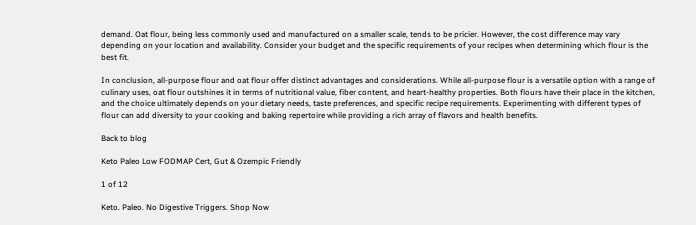demand. Oat flour, being less commonly used and manufactured on a smaller scale, tends to be pricier. However, the cost difference may vary depending on your location and availability. Consider your budget and the specific requirements of your recipes when determining which flour is the best fit.

In conclusion, all-purpose flour and oat flour offer distinct advantages and considerations. While all-purpose flour is a versatile option with a range of culinary uses, oat flour outshines it in terms of nutritional value, fiber content, and heart-healthy properties. Both flours have their place in the kitchen, and the choice ultimately depends on your dietary needs, taste preferences, and specific recipe requirements. Experimenting with different types of flour can add diversity to your cooking and baking repertoire while providing a rich array of flavors and health benefits.

Back to blog

Keto Paleo Low FODMAP Cert, Gut & Ozempic Friendly

1 of 12

Keto. Paleo. No Digestive Triggers. Shop Now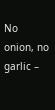No onion, no garlic –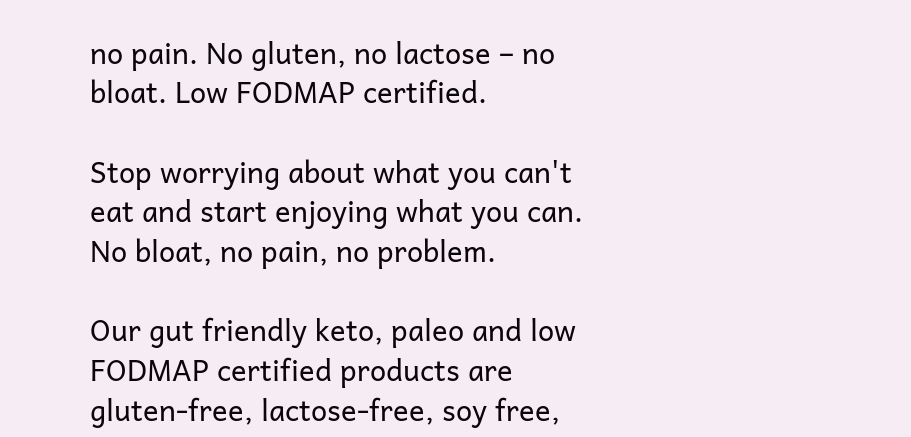no pain. No gluten, no lactose – no bloat. Low FODMAP certified.

Stop worrying about what you can't eat and start enjoying what you can. No bloat, no pain, no problem.

Our gut friendly keto, paleo and low FODMAP certified products are gluten-free, lactose-free, soy free,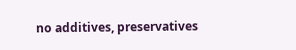no additives, preservatives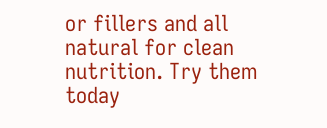or fillers and all natural for clean nutrition. Try them today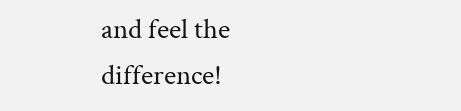and feel the difference!